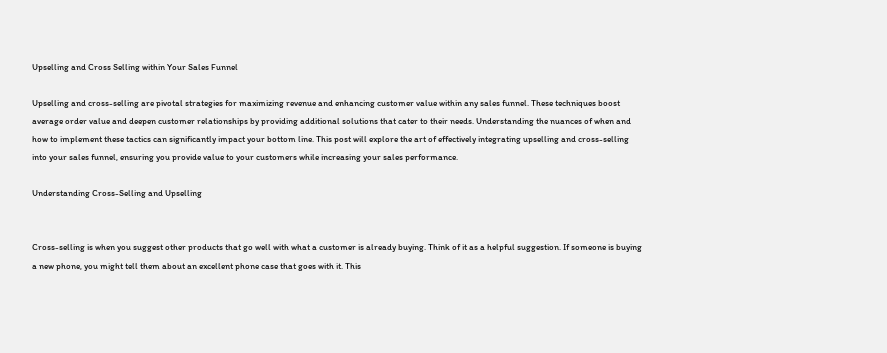Upselling and Cross Selling within Your Sales Funnel

Upselling and cross-selling are pivotal strategies for maximizing revenue and enhancing customer value within any sales funnel. These techniques boost average order value and deepen customer relationships by providing additional solutions that cater to their needs. Understanding the nuances of when and how to implement these tactics can significantly impact your bottom line. This post will explore the art of effectively integrating upselling and cross-selling into your sales funnel, ensuring you provide value to your customers while increasing your sales performance.

Understanding Cross-Selling and Upselling


Cross-selling is when you suggest other products that go well with what a customer is already buying. Think of it as a helpful suggestion. If someone is buying a new phone, you might tell them about an excellent phone case that goes with it. This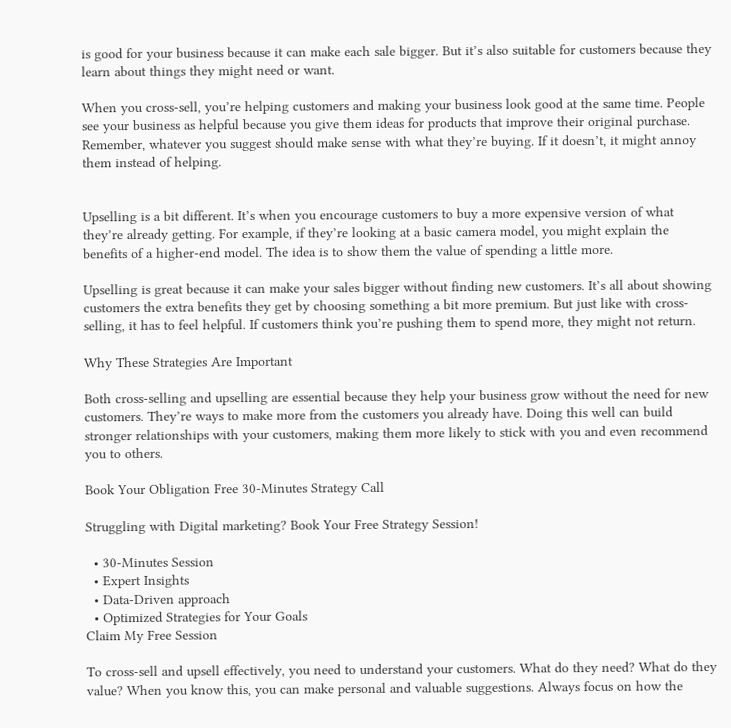is good for your business because it can make each sale bigger. But it’s also suitable for customers because they learn about things they might need or want.

When you cross-sell, you’re helping customers and making your business look good at the same time. People see your business as helpful because you give them ideas for products that improve their original purchase. Remember, whatever you suggest should make sense with what they’re buying. If it doesn’t, it might annoy them instead of helping.


Upselling is a bit different. It’s when you encourage customers to buy a more expensive version of what they’re already getting. For example, if they’re looking at a basic camera model, you might explain the benefits of a higher-end model. The idea is to show them the value of spending a little more.

Upselling is great because it can make your sales bigger without finding new customers. It’s all about showing customers the extra benefits they get by choosing something a bit more premium. But just like with cross-selling, it has to feel helpful. If customers think you’re pushing them to spend more, they might not return.

Why These Strategies Are Important

Both cross-selling and upselling are essential because they help your business grow without the need for new customers. They’re ways to make more from the customers you already have. Doing this well can build stronger relationships with your customers, making them more likely to stick with you and even recommend you to others.

Book Your Obligation Free 30-Minutes Strategy Call

Struggling with Digital marketing? Book Your Free Strategy Session!

  • 30-Minutes Session
  • Expert Insights
  • Data-Driven approach
  • Optimized Strategies for Your Goals
Claim My Free Session

To cross-sell and upsell effectively, you need to understand your customers. What do they need? What do they value? When you know this, you can make personal and valuable suggestions. Always focus on how the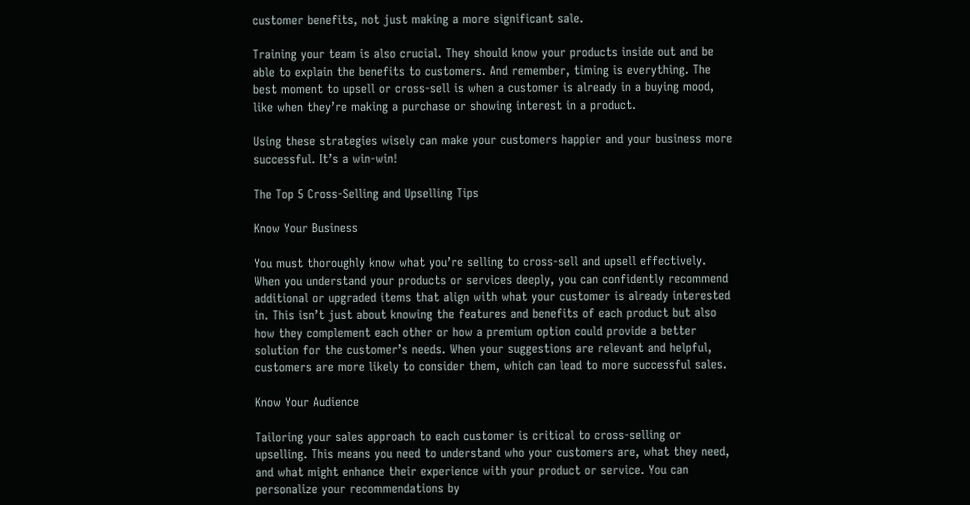customer benefits, not just making a more significant sale.

Training your team is also crucial. They should know your products inside out and be able to explain the benefits to customers. And remember, timing is everything. The best moment to upsell or cross-sell is when a customer is already in a buying mood, like when they’re making a purchase or showing interest in a product.

Using these strategies wisely can make your customers happier and your business more successful. It’s a win-win!

The Top 5 Cross-Selling and Upselling Tips

Know Your Business

You must thoroughly know what you’re selling to cross-sell and upsell effectively. When you understand your products or services deeply, you can confidently recommend additional or upgraded items that align with what your customer is already interested in. This isn’t just about knowing the features and benefits of each product but also how they complement each other or how a premium option could provide a better solution for the customer’s needs. When your suggestions are relevant and helpful, customers are more likely to consider them, which can lead to more successful sales.

Know Your Audience

Tailoring your sales approach to each customer is critical to cross-selling or upselling. This means you need to understand who your customers are, what they need, and what might enhance their experience with your product or service. You can personalize your recommendations by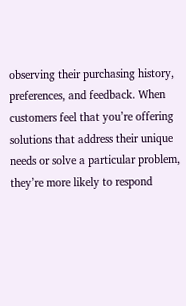observing their purchasing history, preferences, and feedback. When customers feel that you’re offering solutions that address their unique needs or solve a particular problem, they’re more likely to respond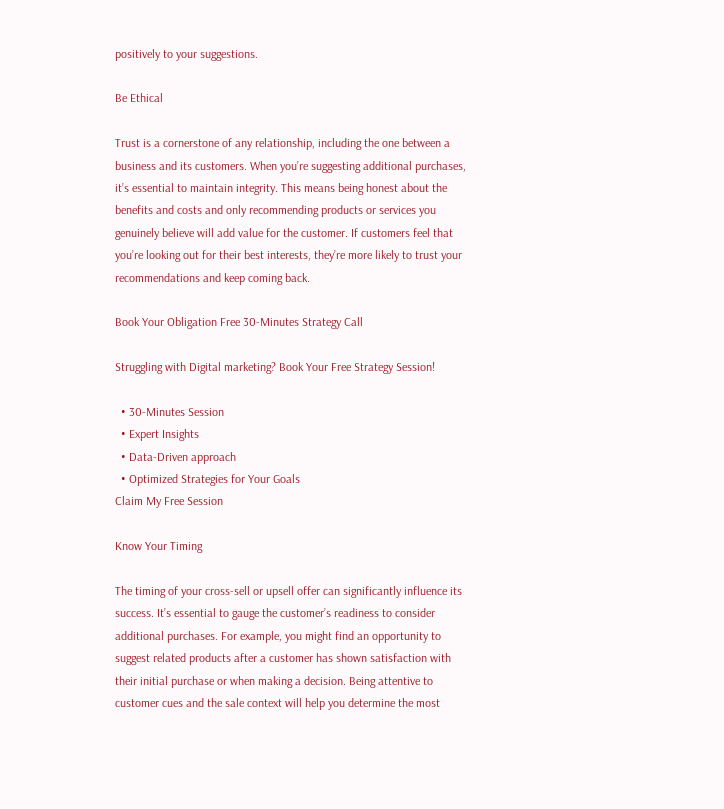positively to your suggestions.

Be Ethical

Trust is a cornerstone of any relationship, including the one between a business and its customers. When you’re suggesting additional purchases, it’s essential to maintain integrity. This means being honest about the benefits and costs and only recommending products or services you genuinely believe will add value for the customer. If customers feel that you’re looking out for their best interests, they’re more likely to trust your recommendations and keep coming back.

Book Your Obligation Free 30-Minutes Strategy Call

Struggling with Digital marketing? Book Your Free Strategy Session!

  • 30-Minutes Session
  • Expert Insights
  • Data-Driven approach
  • Optimized Strategies for Your Goals
Claim My Free Session

Know Your Timing

The timing of your cross-sell or upsell offer can significantly influence its success. It’s essential to gauge the customer’s readiness to consider additional purchases. For example, you might find an opportunity to suggest related products after a customer has shown satisfaction with their initial purchase or when making a decision. Being attentive to customer cues and the sale context will help you determine the most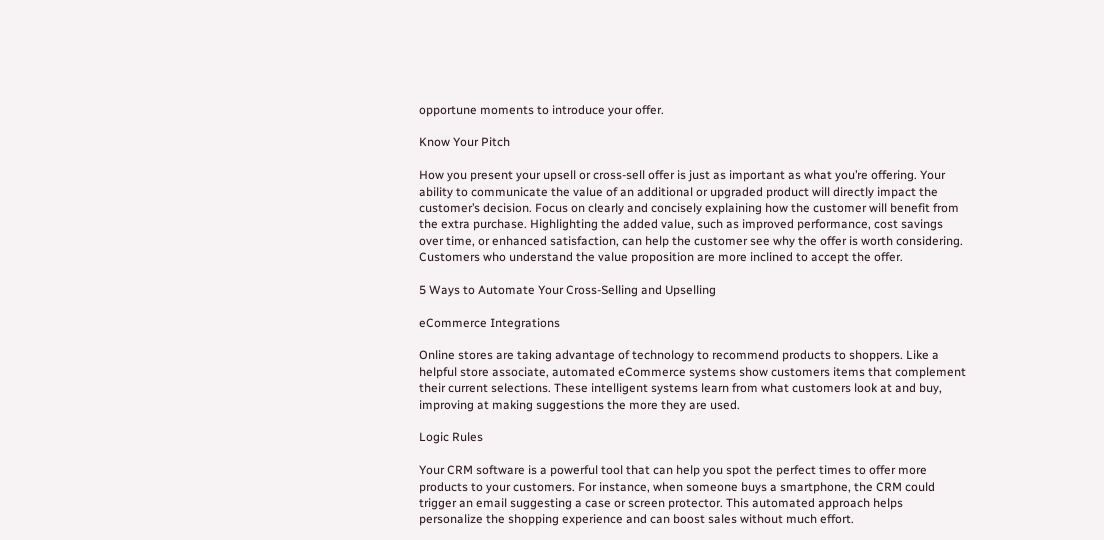opportune moments to introduce your offer.

Know Your Pitch

How you present your upsell or cross-sell offer is just as important as what you’re offering. Your ability to communicate the value of an additional or upgraded product will directly impact the customer’s decision. Focus on clearly and concisely explaining how the customer will benefit from the extra purchase. Highlighting the added value, such as improved performance, cost savings over time, or enhanced satisfaction, can help the customer see why the offer is worth considering. Customers who understand the value proposition are more inclined to accept the offer.

5 Ways to Automate Your Cross-Selling and Upselling

eCommerce Integrations

Online stores are taking advantage of technology to recommend products to shoppers. Like a helpful store associate, automated eCommerce systems show customers items that complement their current selections. These intelligent systems learn from what customers look at and buy, improving at making suggestions the more they are used.

Logic Rules

Your CRM software is a powerful tool that can help you spot the perfect times to offer more products to your customers. For instance, when someone buys a smartphone, the CRM could trigger an email suggesting a case or screen protector. This automated approach helps personalize the shopping experience and can boost sales without much effort.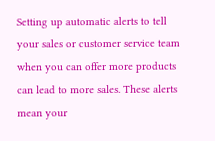Setting up automatic alerts to tell your sales or customer service team when you can offer more products can lead to more sales. These alerts mean your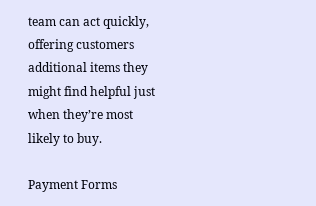team can act quickly, offering customers additional items they might find helpful just when they’re most likely to buy.

Payment Forms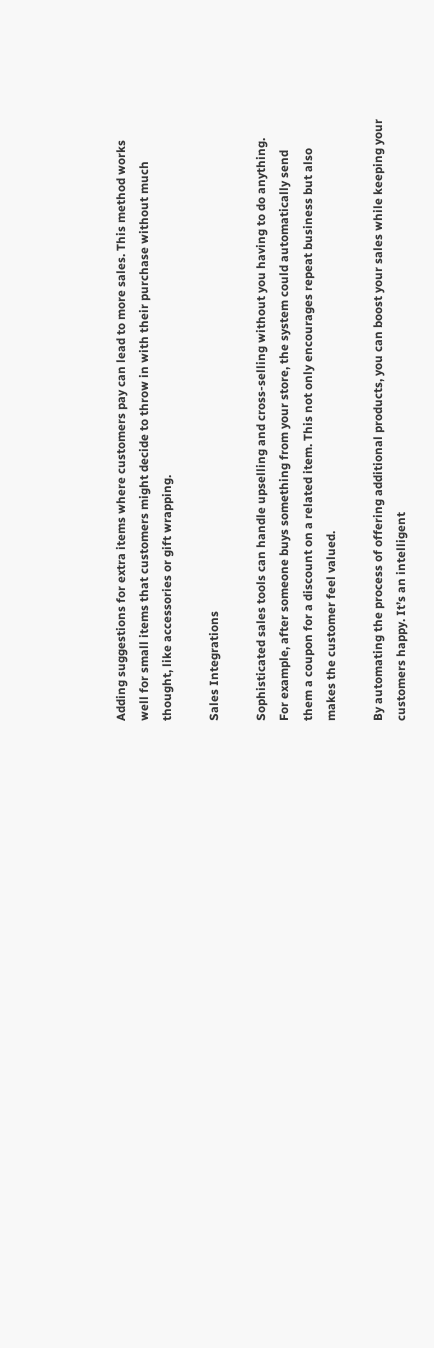Adding suggestions for extra items where customers pay can lead to more sales. This method works well for small items that customers might decide to throw in with their purchase without much thought, like accessories or gift wrapping.

Sales Integrations

Sophisticated sales tools can handle upselling and cross-selling without you having to do anything. For example, after someone buys something from your store, the system could automatically send them a coupon for a discount on a related item. This not only encourages repeat business but also makes the customer feel valued.

By automating the process of offering additional products, you can boost your sales while keeping your customers happy. It’s an intelligent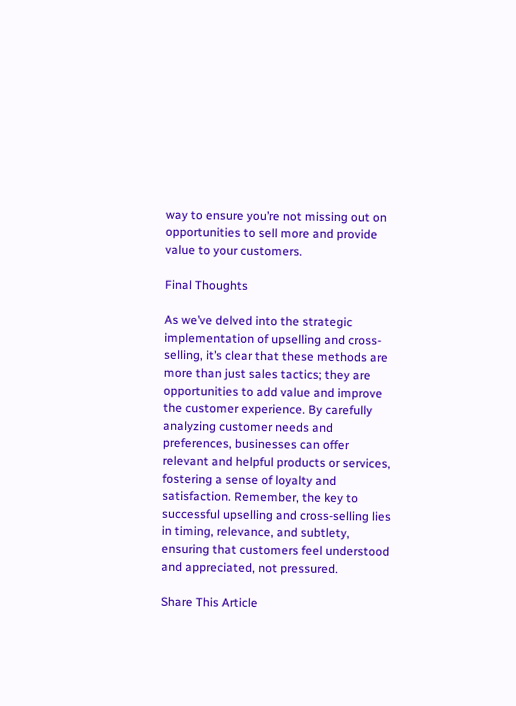way to ensure you’re not missing out on opportunities to sell more and provide value to your customers.

Final Thoughts

As we’ve delved into the strategic implementation of upselling and cross-selling, it’s clear that these methods are more than just sales tactics; they are opportunities to add value and improve the customer experience. By carefully analyzing customer needs and preferences, businesses can offer relevant and helpful products or services, fostering a sense of loyalty and satisfaction. Remember, the key to successful upselling and cross-selling lies in timing, relevance, and subtlety, ensuring that customers feel understood and appreciated, not pressured.

Share This Article